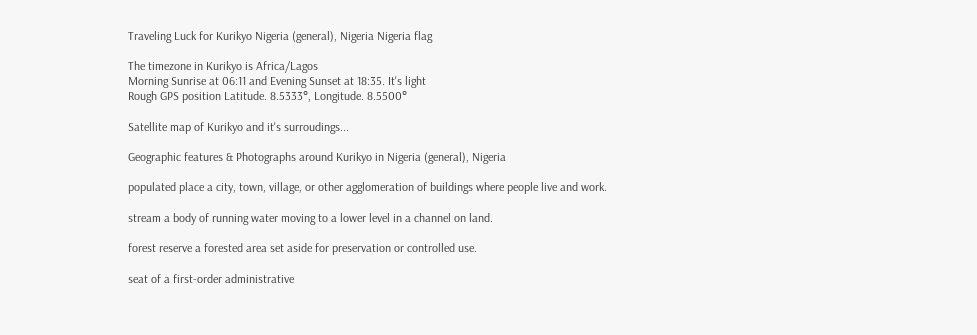Traveling Luck for Kurikyo Nigeria (general), Nigeria Nigeria flag

The timezone in Kurikyo is Africa/Lagos
Morning Sunrise at 06:11 and Evening Sunset at 18:35. It's light
Rough GPS position Latitude. 8.5333°, Longitude. 8.5500°

Satellite map of Kurikyo and it's surroudings...

Geographic features & Photographs around Kurikyo in Nigeria (general), Nigeria

populated place a city, town, village, or other agglomeration of buildings where people live and work.

stream a body of running water moving to a lower level in a channel on land.

forest reserve a forested area set aside for preservation or controlled use.

seat of a first-order administrative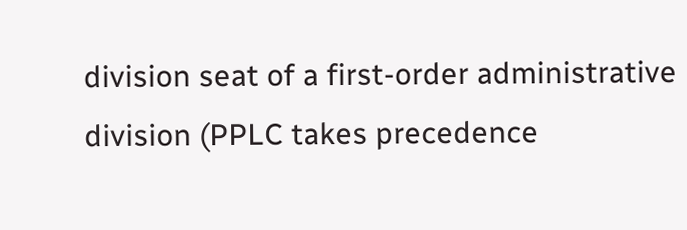division seat of a first-order administrative division (PPLC takes precedence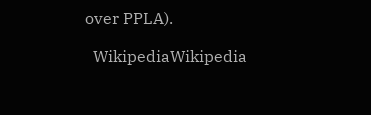over PPLA).

  WikipediaWikipedia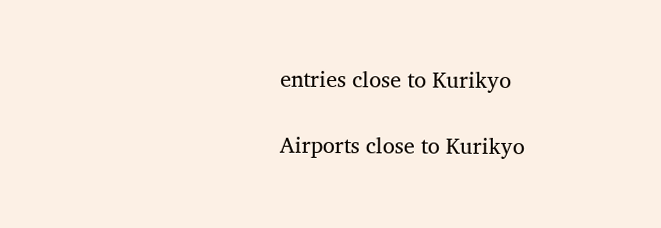entries close to Kurikyo

Airports close to Kurikyo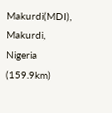Makurdi(MDI), Makurdi, Nigeria (159.9km)